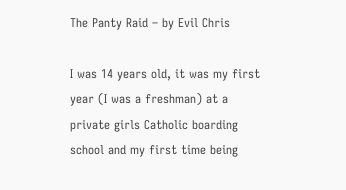The Panty Raid – by Evil Chris

I was 14 years old, it was my first year (I was a freshman) at a private girls Catholic boarding school and my first time being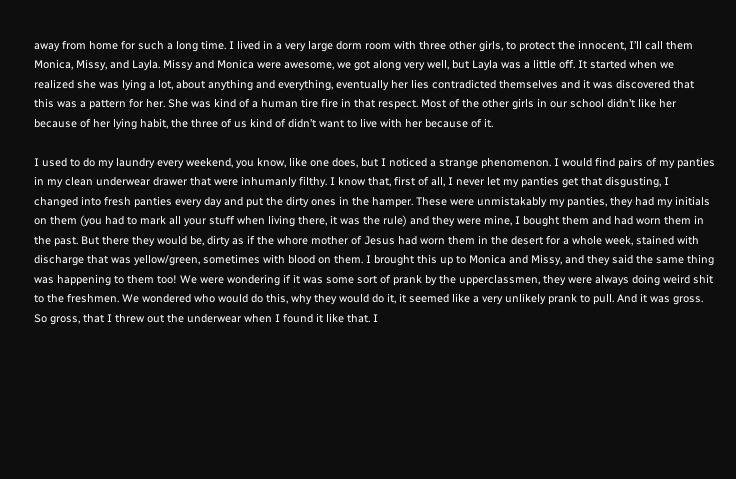away from home for such a long time. I lived in a very large dorm room with three other girls, to protect the innocent, I’ll call them Monica, Missy, and Layla. Missy and Monica were awesome, we got along very well, but Layla was a little off. It started when we realized she was lying a lot, about anything and everything, eventually her lies contradicted themselves and it was discovered that this was a pattern for her. She was kind of a human tire fire in that respect. Most of the other girls in our school didn’t like her because of her lying habit, the three of us kind of didn’t want to live with her because of it.

I used to do my laundry every weekend, you know, like one does, but I noticed a strange phenomenon. I would find pairs of my panties in my clean underwear drawer that were inhumanly filthy. I know that, first of all, I never let my panties get that disgusting, I changed into fresh panties every day and put the dirty ones in the hamper. These were unmistakably my panties, they had my initials on them (you had to mark all your stuff when living there, it was the rule) and they were mine, I bought them and had worn them in the past. But there they would be, dirty as if the whore mother of Jesus had worn them in the desert for a whole week, stained with discharge that was yellow/green, sometimes with blood on them. I brought this up to Monica and Missy, and they said the same thing was happening to them too! We were wondering if it was some sort of prank by the upperclassmen, they were always doing weird shit to the freshmen. We wondered who would do this, why they would do it, it seemed like a very unlikely prank to pull. And it was gross. So gross, that I threw out the underwear when I found it like that. I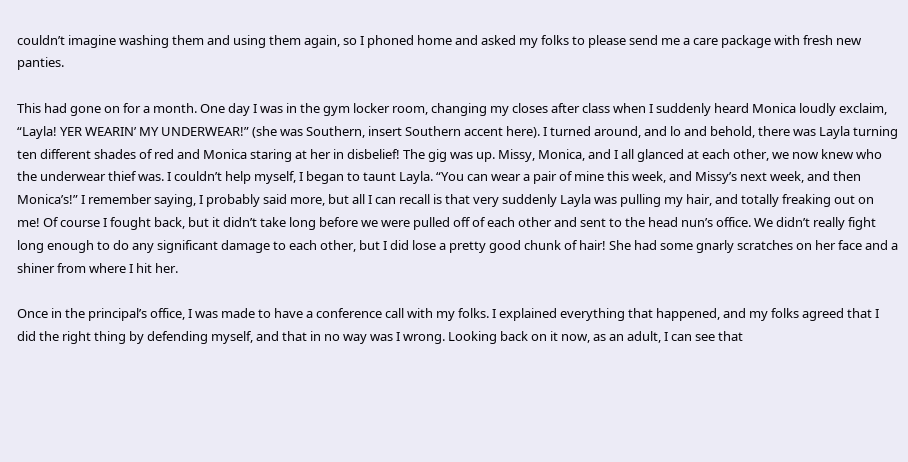couldn’t imagine washing them and using them again, so I phoned home and asked my folks to please send me a care package with fresh new panties.

This had gone on for a month. One day I was in the gym locker room, changing my closes after class when I suddenly heard Monica loudly exclaim, “Layla! YER WEARIN’ MY UNDERWEAR!” (she was Southern, insert Southern accent here). I turned around, and lo and behold, there was Layla turning ten different shades of red and Monica staring at her in disbelief! The gig was up. Missy, Monica, and I all glanced at each other, we now knew who the underwear thief was. I couldn’t help myself, I began to taunt Layla. “You can wear a pair of mine this week, and Missy’s next week, and then Monica’s!” I remember saying, I probably said more, but all I can recall is that very suddenly Layla was pulling my hair, and totally freaking out on me! Of course I fought back, but it didn’t take long before we were pulled off of each other and sent to the head nun’s office. We didn’t really fight long enough to do any significant damage to each other, but I did lose a pretty good chunk of hair! She had some gnarly scratches on her face and a shiner from where I hit her.

Once in the principal’s office, I was made to have a conference call with my folks. I explained everything that happened, and my folks agreed that I did the right thing by defending myself, and that in no way was I wrong. Looking back on it now, as an adult, I can see that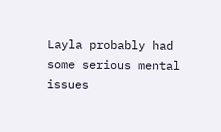Layla probably had some serious mental issues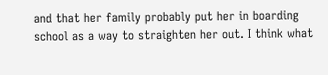and that her family probably put her in boarding school as a way to straighten her out. I think what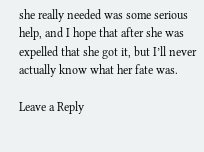she really needed was some serious help, and I hope that after she was expelled that she got it, but I’ll never actually know what her fate was.

Leave a Reply